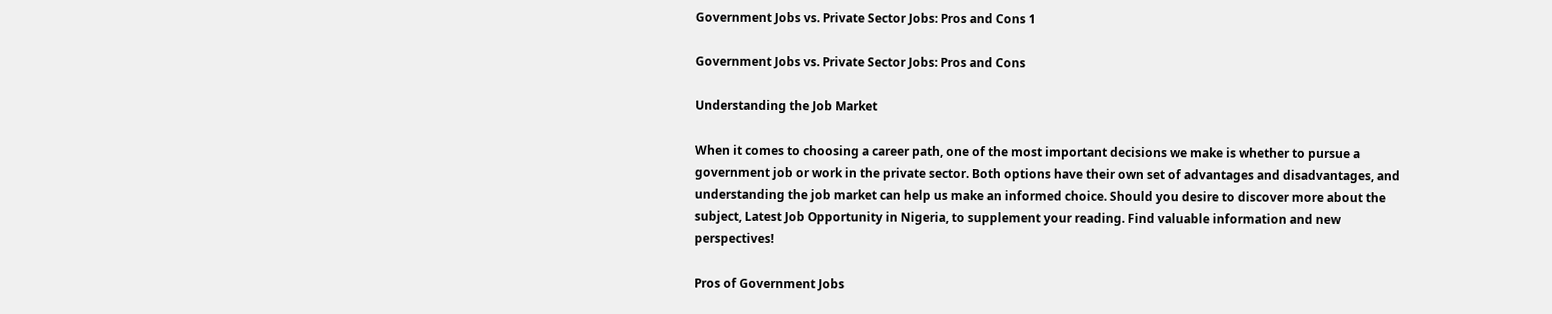Government Jobs vs. Private Sector Jobs: Pros and Cons 1

Government Jobs vs. Private Sector Jobs: Pros and Cons

Understanding the Job Market

When it comes to choosing a career path, one of the most important decisions we make is whether to pursue a government job or work in the private sector. Both options have their own set of advantages and disadvantages, and understanding the job market can help us make an informed choice. Should you desire to discover more about the subject, Latest Job Opportunity in Nigeria, to supplement your reading. Find valuable information and new perspectives!

Pros of Government Jobs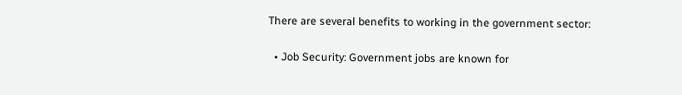There are several benefits to working in the government sector:

  • Job Security: Government jobs are known for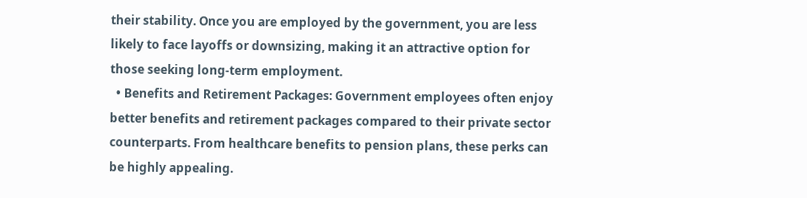their stability. Once you are employed by the government, you are less likely to face layoffs or downsizing, making it an attractive option for those seeking long-term employment.
  • Benefits and Retirement Packages: Government employees often enjoy better benefits and retirement packages compared to their private sector counterparts. From healthcare benefits to pension plans, these perks can be highly appealing.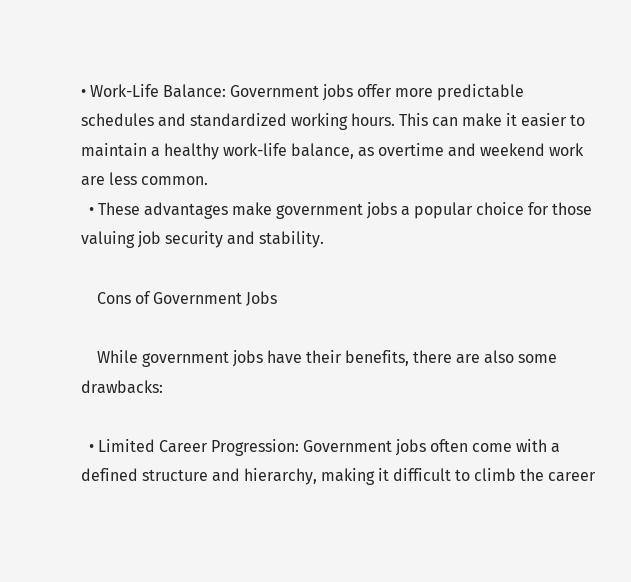• Work-Life Balance: Government jobs offer more predictable schedules and standardized working hours. This can make it easier to maintain a healthy work-life balance, as overtime and weekend work are less common.
  • These advantages make government jobs a popular choice for those valuing job security and stability.

    Cons of Government Jobs

    While government jobs have their benefits, there are also some drawbacks:

  • Limited Career Progression: Government jobs often come with a defined structure and hierarchy, making it difficult to climb the career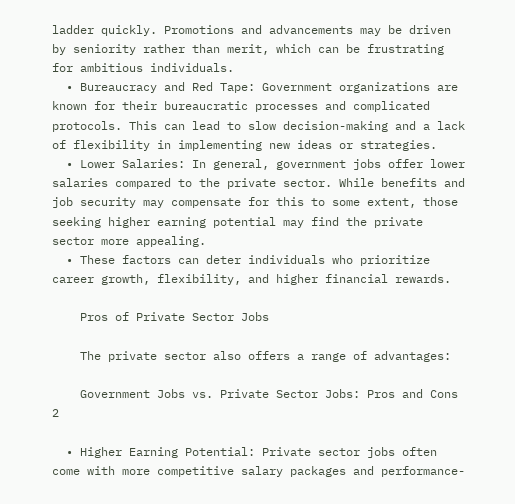ladder quickly. Promotions and advancements may be driven by seniority rather than merit, which can be frustrating for ambitious individuals.
  • Bureaucracy and Red Tape: Government organizations are known for their bureaucratic processes and complicated protocols. This can lead to slow decision-making and a lack of flexibility in implementing new ideas or strategies.
  • Lower Salaries: In general, government jobs offer lower salaries compared to the private sector. While benefits and job security may compensate for this to some extent, those seeking higher earning potential may find the private sector more appealing.
  • These factors can deter individuals who prioritize career growth, flexibility, and higher financial rewards.

    Pros of Private Sector Jobs

    The private sector also offers a range of advantages:

    Government Jobs vs. Private Sector Jobs: Pros and Cons 2

  • Higher Earning Potential: Private sector jobs often come with more competitive salary packages and performance-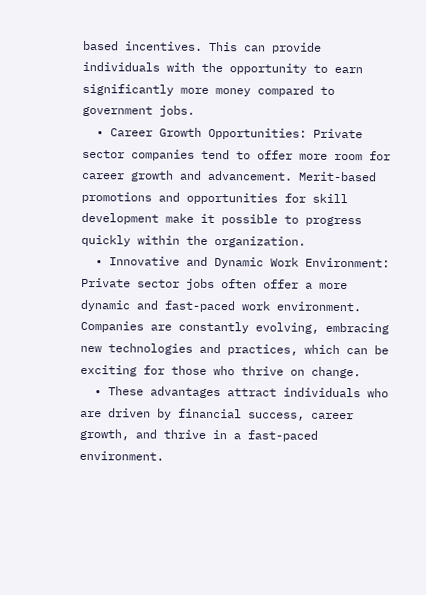based incentives. This can provide individuals with the opportunity to earn significantly more money compared to government jobs.
  • Career Growth Opportunities: Private sector companies tend to offer more room for career growth and advancement. Merit-based promotions and opportunities for skill development make it possible to progress quickly within the organization.
  • Innovative and Dynamic Work Environment: Private sector jobs often offer a more dynamic and fast-paced work environment. Companies are constantly evolving, embracing new technologies and practices, which can be exciting for those who thrive on change.
  • These advantages attract individuals who are driven by financial success, career growth, and thrive in a fast-paced environment.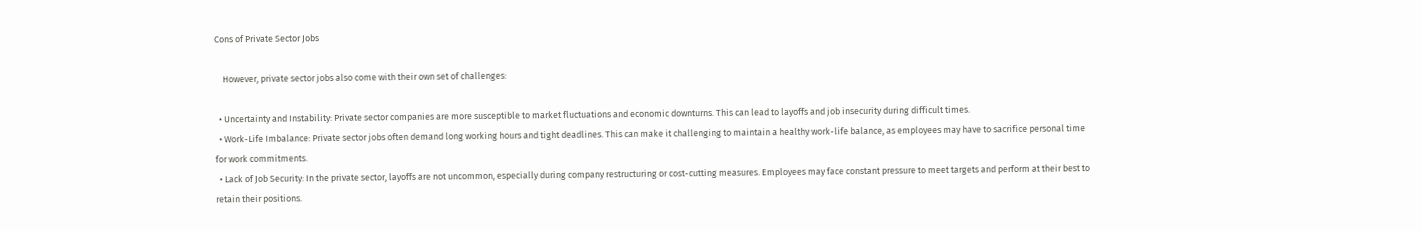Cons of Private Sector Jobs

    However, private sector jobs also come with their own set of challenges:

  • Uncertainty and Instability: Private sector companies are more susceptible to market fluctuations and economic downturns. This can lead to layoffs and job insecurity during difficult times.
  • Work-Life Imbalance: Private sector jobs often demand long working hours and tight deadlines. This can make it challenging to maintain a healthy work-life balance, as employees may have to sacrifice personal time for work commitments.
  • Lack of Job Security: In the private sector, layoffs are not uncommon, especially during company restructuring or cost-cutting measures. Employees may face constant pressure to meet targets and perform at their best to retain their positions.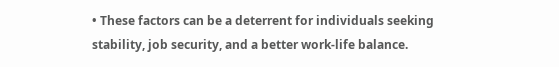• These factors can be a deterrent for individuals seeking stability, job security, and a better work-life balance.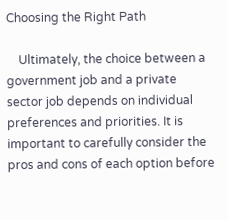Choosing the Right Path

    Ultimately, the choice between a government job and a private sector job depends on individual preferences and priorities. It is important to carefully consider the pros and cons of each option before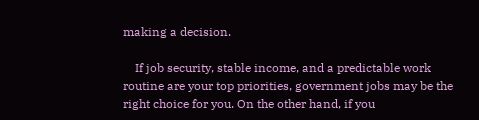making a decision.

    If job security, stable income, and a predictable work routine are your top priorities, government jobs may be the right choice for you. On the other hand, if you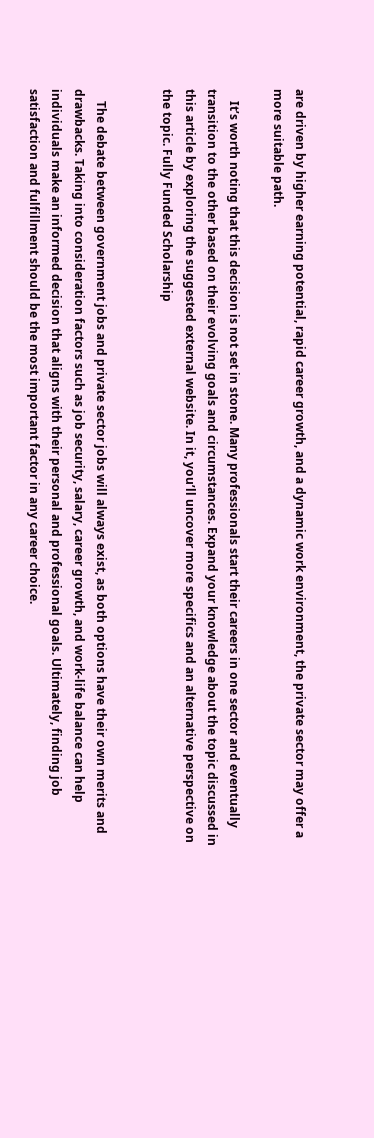are driven by higher earning potential, rapid career growth, and a dynamic work environment, the private sector may offer a more suitable path.

    It’s worth noting that this decision is not set in stone. Many professionals start their careers in one sector and eventually transition to the other based on their evolving goals and circumstances. Expand your knowledge about the topic discussed in this article by exploring the suggested external website. In it, you’ll uncover more specifics and an alternative perspective on the topic. Fully Funded Scholarship


    The debate between government jobs and private sector jobs will always exist, as both options have their own merits and drawbacks. Taking into consideration factors such as job security, salary, career growth, and work-life balance can help individuals make an informed decision that aligns with their personal and professional goals. Ultimately, finding job satisfaction and fulfillment should be the most important factor in any career choice.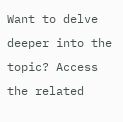Want to delve deeper into the topic? Access the related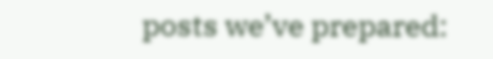posts we’ve prepared: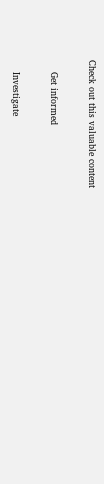Check out this valuable content

    Get informed

    Investigate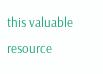this valuable resource